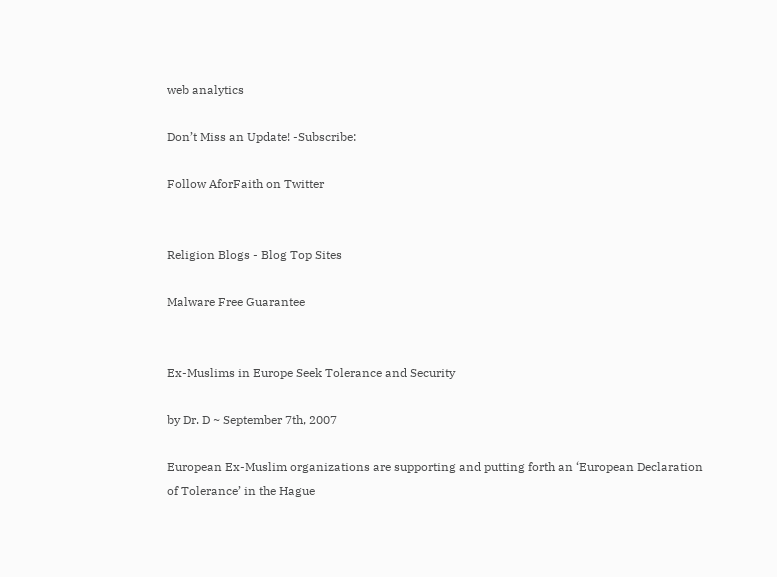web analytics

Don’t Miss an Update! -Subscribe:

Follow AforFaith on Twitter


Religion Blogs - Blog Top Sites

Malware Free Guarantee


Ex-Muslims in Europe Seek Tolerance and Security

by Dr. D ~ September 7th, 2007

European Ex-Muslim organizations are supporting and putting forth an ‘European Declaration of Tolerance’ in the Hague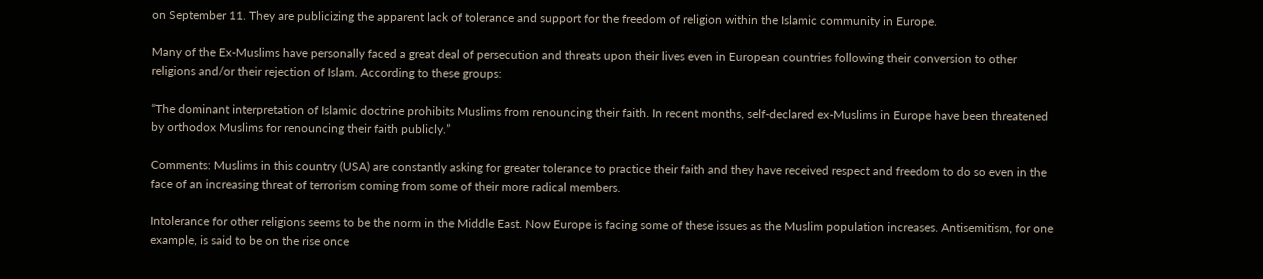on September 11. They are publicizing the apparent lack of tolerance and support for the freedom of religion within the Islamic community in Europe.

Many of the Ex-Muslims have personally faced a great deal of persecution and threats upon their lives even in European countries following their conversion to other religions and/or their rejection of Islam. According to these groups:

“The dominant interpretation of Islamic doctrine prohibits Muslims from renouncing their faith. In recent months, self-declared ex-Muslims in Europe have been threatened by orthodox Muslims for renouncing their faith publicly.”

Comments: Muslims in this country (USA) are constantly asking for greater tolerance to practice their faith and they have received respect and freedom to do so even in the face of an increasing threat of terrorism coming from some of their more radical members.

Intolerance for other religions seems to be the norm in the Middle East. Now Europe is facing some of these issues as the Muslim population increases. Antisemitism, for one example, is said to be on the rise once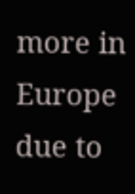more in Europe due to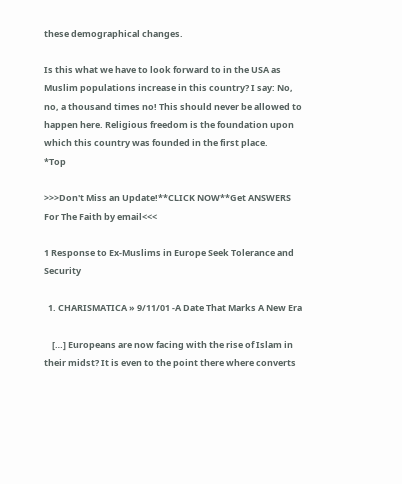these demographical changes.

Is this what we have to look forward to in the USA as Muslim populations increase in this country? I say: No, no, a thousand times no! This should never be allowed to happen here. Religious freedom is the foundation upon which this country was founded in the first place.             *Top

>>>Don't Miss an Update!**CLICK NOW**Get ANSWERS For The Faith by email<<<

1 Response to Ex-Muslims in Europe Seek Tolerance and Security

  1. CHARISMATICA » 9/11/01 -A Date That Marks A New Era

    […] Europeans are now facing with the rise of Islam in their midst? It is even to the point there where converts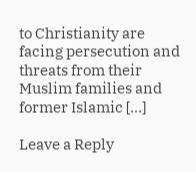to Christianity are facing persecution and threats from their Muslim families and former Islamic […]

Leave a Reply